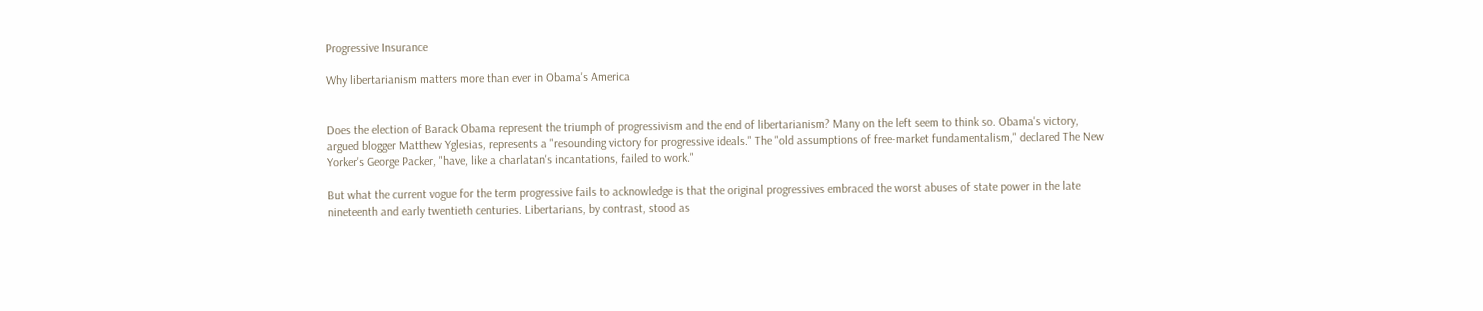Progressive Insurance

Why libertarianism matters more than ever in Obama's America


Does the election of Barack Obama represent the triumph of progressivism and the end of libertarianism? Many on the left seem to think so. Obama's victory, argued blogger Matthew Yglesias, represents a "resounding victory for progressive ideals." The "old assumptions of free-market fundamentalism," declared The New Yorker's George Packer, "have, like a charlatan's incantations, failed to work."

But what the current vogue for the term progressive fails to acknowledge is that the original progressives embraced the worst abuses of state power in the late nineteenth and early twentieth centuries. Libertarians, by contrast, stood as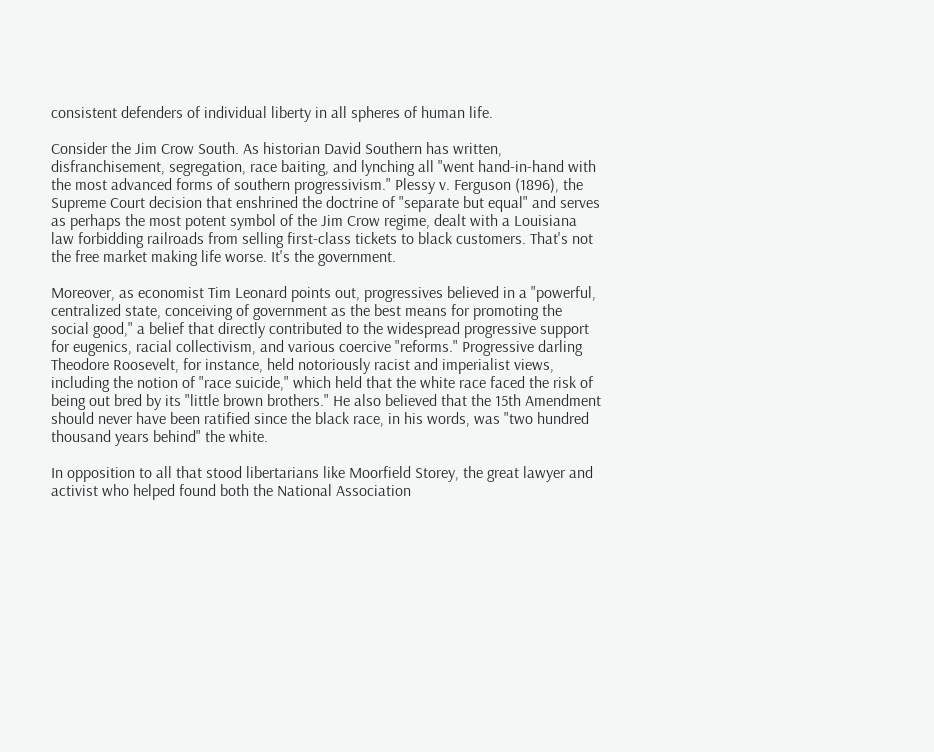consistent defenders of individual liberty in all spheres of human life.

Consider the Jim Crow South. As historian David Southern has written, disfranchisement, segregation, race baiting, and lynching all "went hand-in-hand with the most advanced forms of southern progressivism." Plessy v. Ferguson (1896), the Supreme Court decision that enshrined the doctrine of "separate but equal" and serves as perhaps the most potent symbol of the Jim Crow regime, dealt with a Louisiana law forbidding railroads from selling first-class tickets to black customers. That's not the free market making life worse. It's the government.

Moreover, as economist Tim Leonard points out, progressives believed in a "powerful, centralized state, conceiving of government as the best means for promoting the social good," a belief that directly contributed to the widespread progressive support for eugenics, racial collectivism, and various coercive "reforms." Progressive darling Theodore Roosevelt, for instance, held notoriously racist and imperialist views, including the notion of "race suicide," which held that the white race faced the risk of being out bred by its "little brown brothers." He also believed that the 15th Amendment should never have been ratified since the black race, in his words, was "two hundred thousand years behind" the white.

In opposition to all that stood libertarians like Moorfield Storey, the great lawyer and activist who helped found both the National Association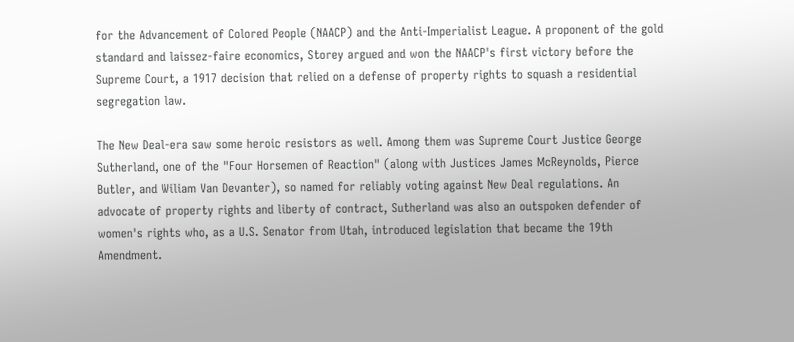for the Advancement of Colored People (NAACP) and the Anti-Imperialist League. A proponent of the gold standard and laissez-faire economics, Storey argued and won the NAACP's first victory before the Supreme Court, a 1917 decision that relied on a defense of property rights to squash a residential segregation law.

The New Deal-era saw some heroic resistors as well. Among them was Supreme Court Justice George Sutherland, one of the "Four Horsemen of Reaction" (along with Justices James McReynolds, Pierce Butler, and Wiliam Van Devanter), so named for reliably voting against New Deal regulations. An advocate of property rights and liberty of contract, Sutherland was also an outspoken defender of women's rights who, as a U.S. Senator from Utah, introduced legislation that became the 19th Amendment.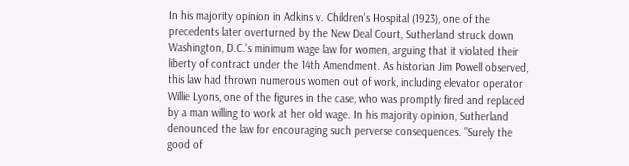In his majority opinion in Adkins v. Children's Hospital (1923), one of the precedents later overturned by the New Deal Court, Sutherland struck down Washington, D.C.'s minimum wage law for women, arguing that it violated their liberty of contract under the 14th Amendment. As historian Jim Powell observed, this law had thrown numerous women out of work, including elevator operator Willie Lyons, one of the figures in the case, who was promptly fired and replaced by a man willing to work at her old wage. In his majority opinion, Sutherland denounced the law for encouraging such perverse consequences. "Surely the good of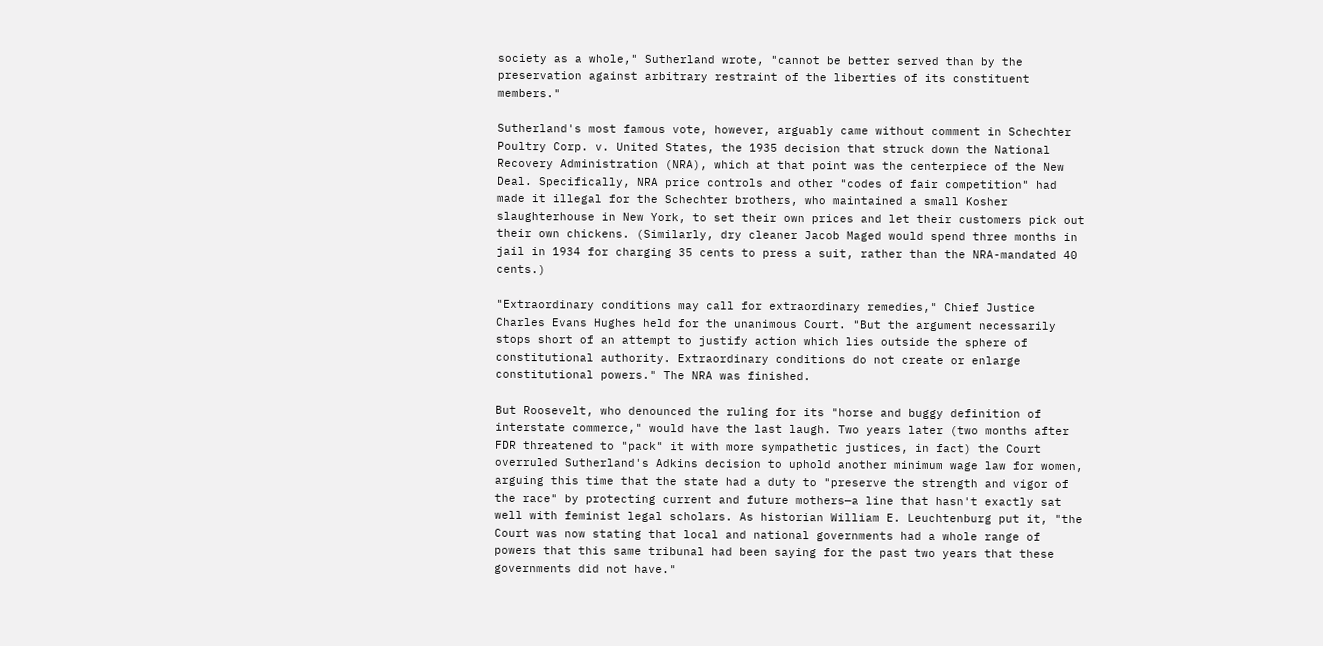society as a whole," Sutherland wrote, "cannot be better served than by the preservation against arbitrary restraint of the liberties of its constituent members."

Sutherland's most famous vote, however, arguably came without comment in Schechter Poultry Corp. v. United States, the 1935 decision that struck down the National Recovery Administration (NRA), which at that point was the centerpiece of the New Deal. Specifically, NRA price controls and other "codes of fair competition" had made it illegal for the Schechter brothers, who maintained a small Kosher slaughterhouse in New York, to set their own prices and let their customers pick out their own chickens. (Similarly, dry cleaner Jacob Maged would spend three months in jail in 1934 for charging 35 cents to press a suit, rather than the NRA-mandated 40 cents.)

"Extraordinary conditions may call for extraordinary remedies," Chief Justice Charles Evans Hughes held for the unanimous Court. "But the argument necessarily stops short of an attempt to justify action which lies outside the sphere of constitutional authority. Extraordinary conditions do not create or enlarge constitutional powers." The NRA was finished.

But Roosevelt, who denounced the ruling for its "horse and buggy definition of interstate commerce," would have the last laugh. Two years later (two months after FDR threatened to "pack" it with more sympathetic justices, in fact) the Court overruled Sutherland's Adkins decision to uphold another minimum wage law for women, arguing this time that the state had a duty to "preserve the strength and vigor of the race" by protecting current and future mothers—a line that hasn't exactly sat well with feminist legal scholars. As historian William E. Leuchtenburg put it, "the Court was now stating that local and national governments had a whole range of powers that this same tribunal had been saying for the past two years that these governments did not have."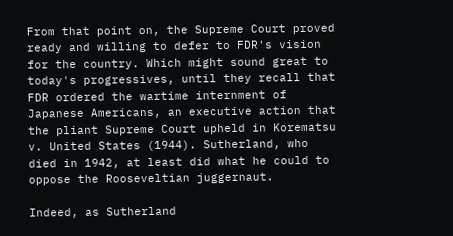From that point on, the Supreme Court proved ready and willing to defer to FDR's vision for the country. Which might sound great to today's progressives, until they recall that FDR ordered the wartime internment of Japanese Americans, an executive action that the pliant Supreme Court upheld in Korematsu v. United States (1944). Sutherland, who died in 1942, at least did what he could to oppose the Rooseveltian juggernaut.

Indeed, as Sutherland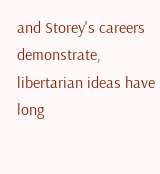and Storey's careers demonstrate, libertarian ideas have long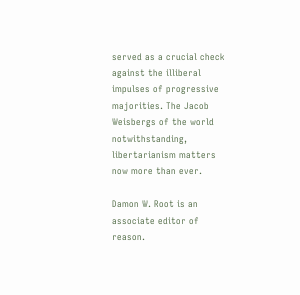served as a crucial check against the illiberal impulses of progressive majorities. The Jacob Weisbergs of the world notwithstanding, libertarianism matters now more than ever.

Damon W. Root is an associate editor of reason.